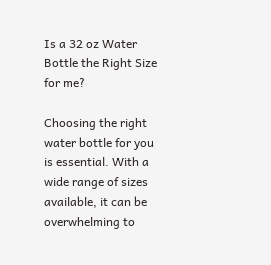Is a 32 oz Water Bottle the Right Size for me?

Choosing the right water bottle for you is essential. With a wide range of sizes available, it can be overwhelming to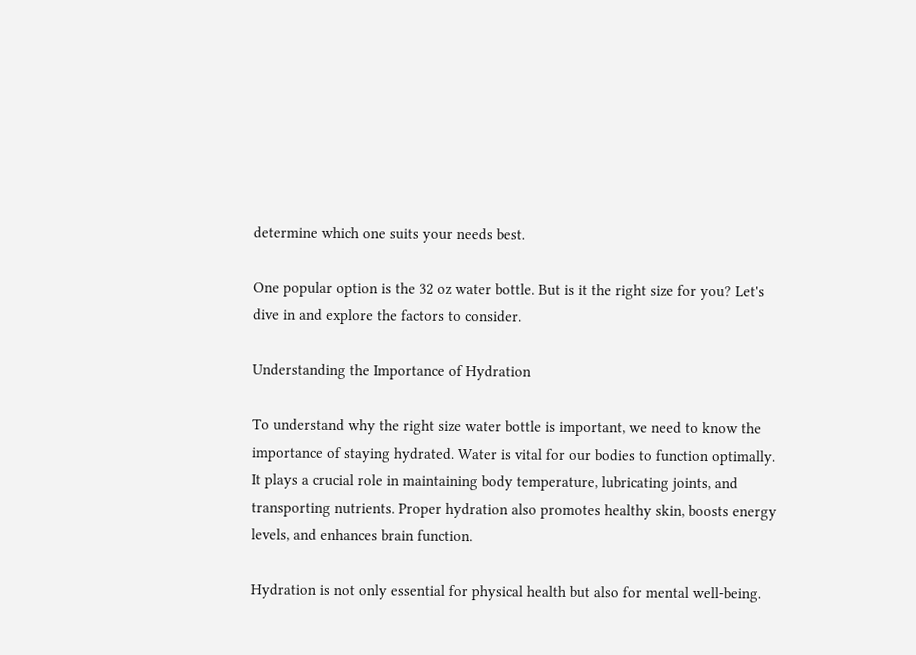determine which one suits your needs best.

One popular option is the 32 oz water bottle. But is it the right size for you? Let's dive in and explore the factors to consider.

Understanding the Importance of Hydration

To understand why the right size water bottle is important, we need to know the importance of staying hydrated. Water is vital for our bodies to function optimally. It plays a crucial role in maintaining body temperature, lubricating joints, and transporting nutrients. Proper hydration also promotes healthy skin, boosts energy levels, and enhances brain function.

Hydration is not only essential for physical health but also for mental well-being.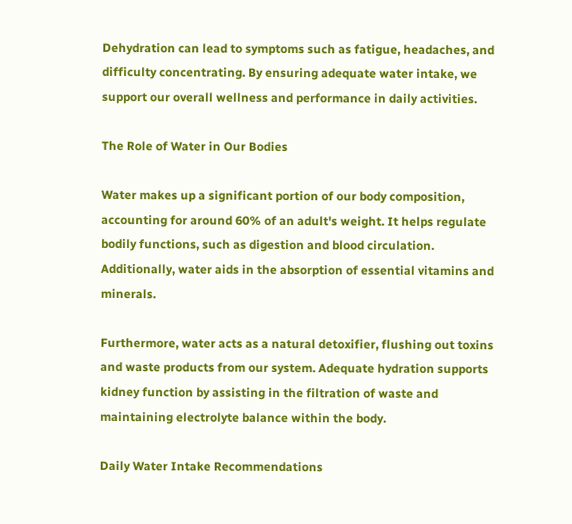Dehydration can lead to symptoms such as fatigue, headaches, and difficulty concentrating. By ensuring adequate water intake, we support our overall wellness and performance in daily activities.

The Role of Water in Our Bodies

Water makes up a significant portion of our body composition, accounting for around 60% of an adult's weight. It helps regulate bodily functions, such as digestion and blood circulation. Additionally, water aids in the absorption of essential vitamins and minerals.

Furthermore, water acts as a natural detoxifier, flushing out toxins and waste products from our system. Adequate hydration supports kidney function by assisting in the filtration of waste and maintaining electrolyte balance within the body.

Daily Water Intake Recommendations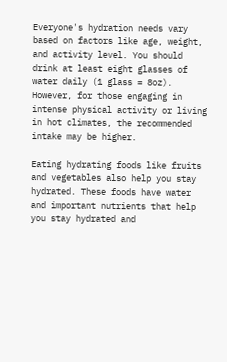Everyone's hydration needs vary based on factors like age, weight, and activity level. You should drink at least eight glasses of water daily (1 glass = 8oz). However, for those engaging in intense physical activity or living in hot climates, the recommended intake may be higher.

Eating hydrating foods like fruits and vegetables also help you stay hydrated. These foods have water and important nutrients that help you stay hydrated and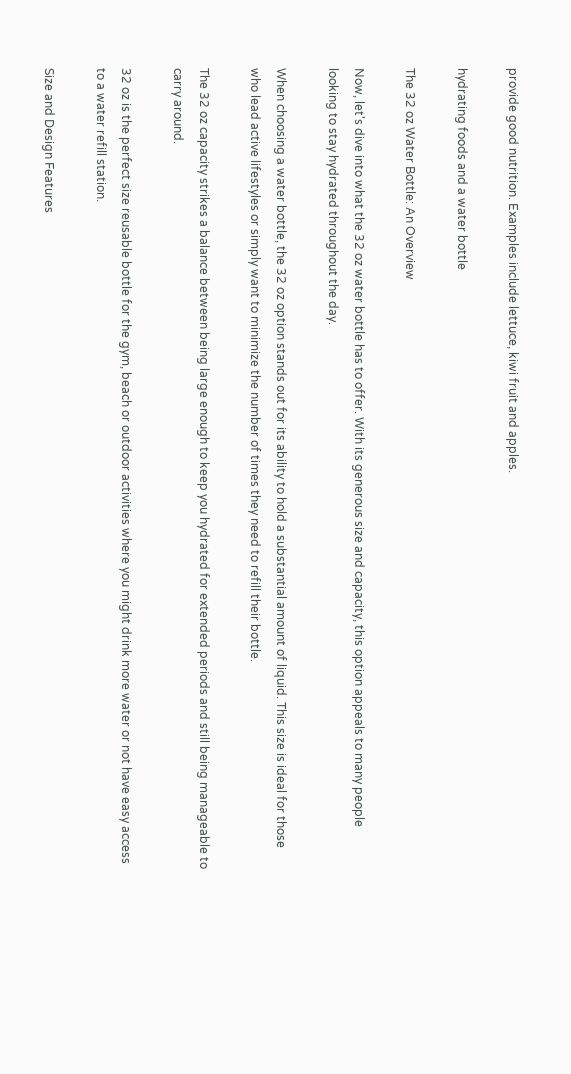provide good nutrition. Examples include lettuce, kiwi fruit and apples.

hydrating foods and a water bottle

The 32 oz Water Bottle: An Overview

Now, let's dive into what the 32 oz water bottle has to offer. With its generous size and capacity, this option appeals to many people looking to stay hydrated throughout the day.

When choosing a water bottle, the 32 oz option stands out for its ability to hold a substantial amount of liquid. This size is ideal for those who lead active lifestyles or simply want to minimize the number of times they need to refill their bottle.

The 32 oz capacity strikes a balance between being large enough to keep you hydrated for extended periods and still being manageable to carry around.

32 oz is the perfect size reusable bottle for the gym, beach or outdoor activities where you might drink more water or not have easy access to a water refill station.

Size and Design Features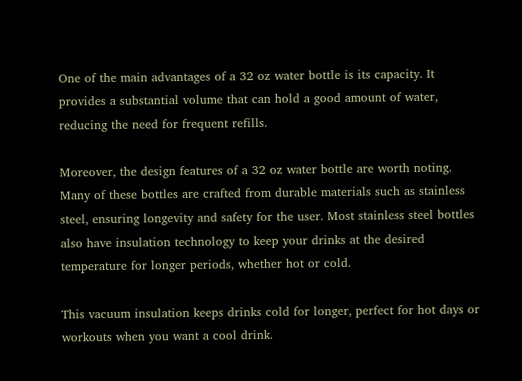One of the main advantages of a 32 oz water bottle is its capacity. It provides a substantial volume that can hold a good amount of water, reducing the need for frequent refills.

Moreover, the design features of a 32 oz water bottle are worth noting. Many of these bottles are crafted from durable materials such as stainless steel, ensuring longevity and safety for the user. Most stainless steel bottles also have insulation technology to keep your drinks at the desired temperature for longer periods, whether hot or cold.

This vacuum insulation keeps drinks cold for longer, perfect for hot days or workouts when you want a cool drink.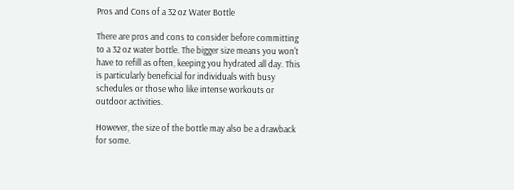Pros and Cons of a 32 oz Water Bottle

There are pros and cons to consider before committing to a 32 oz water bottle. The bigger size means you won't have to refill as often, keeping you hydrated all day. This is particularly beneficial for individuals with busy schedules or those who like intense workouts or outdoor activities.

However, the size of the bottle may also be a drawback for some.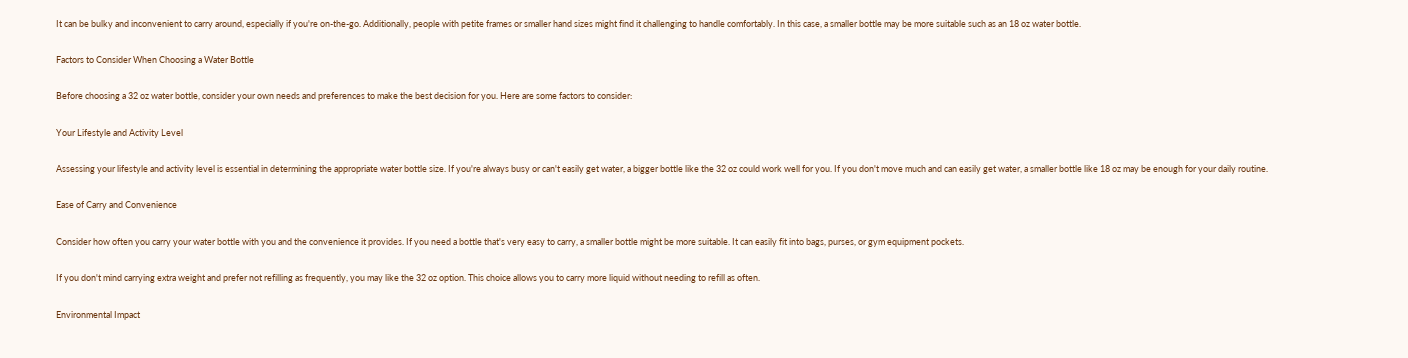It can be bulky and inconvenient to carry around, especially if you're on-the-go. Additionally, people with petite frames or smaller hand sizes might find it challenging to handle comfortably. In this case, a smaller bottle may be more suitable such as an 18 oz water bottle.

Factors to Consider When Choosing a Water Bottle

Before choosing a 32 oz water bottle, consider your own needs and preferences to make the best decision for you. Here are some factors to consider:

Your Lifestyle and Activity Level

Assessing your lifestyle and activity level is essential in determining the appropriate water bottle size. If you're always busy or can't easily get water, a bigger bottle like the 32 oz could work well for you. If you don't move much and can easily get water, a smaller bottle like 18 oz may be enough for your daily routine.

Ease of Carry and Convenience

Consider how often you carry your water bottle with you and the convenience it provides. If you need a bottle that's very easy to carry, a smaller bottle might be more suitable. It can easily fit into bags, purses, or gym equipment pockets.

If you don't mind carrying extra weight and prefer not refilling as frequently, you may like the 32 oz option. This choice allows you to carry more liquid without needing to refill as often.

Environmental Impact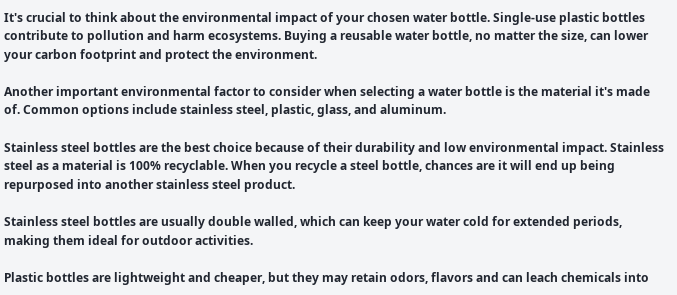It's crucial to think about the environmental impact of your chosen water bottle. Single-use plastic bottles contribute to pollution and harm ecosystems. Buying a reusable water bottle, no matter the size, can lower your carbon footprint and protect the environment.

Another important environmental factor to consider when selecting a water bottle is the material it's made of. Common options include stainless steel, plastic, glass, and aluminum.

Stainless steel bottles are the best choice because of their durability and low environmental impact. Stainless steel as a material is 100% recyclable. When you recycle a steel bottle, chances are it will end up being repurposed into another stainless steel product.

Stainless steel bottles are usually double walled, which can keep your water cold for extended periods, making them ideal for outdoor activities.

Plastic bottles are lightweight and cheaper, but they may retain odors, flavors and can leach chemicals into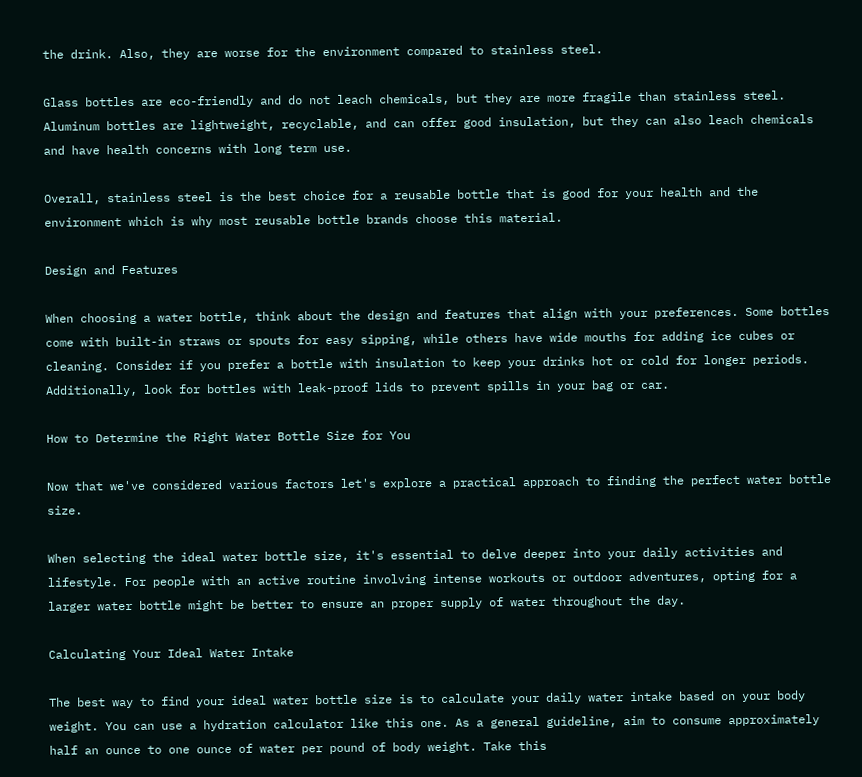the drink. Also, they are worse for the environment compared to stainless steel.

Glass bottles are eco-friendly and do not leach chemicals, but they are more fragile than stainless steel. Aluminum bottles are lightweight, recyclable, and can offer good insulation, but they can also leach chemicals and have health concerns with long term use.

Overall, stainless steel is the best choice for a reusable bottle that is good for your health and the environment which is why most reusable bottle brands choose this material.

Design and Features

When choosing a water bottle, think about the design and features that align with your preferences. Some bottles come with built-in straws or spouts for easy sipping, while others have wide mouths for adding ice cubes or cleaning. Consider if you prefer a bottle with insulation to keep your drinks hot or cold for longer periods. Additionally, look for bottles with leak-proof lids to prevent spills in your bag or car.

How to Determine the Right Water Bottle Size for You

Now that we've considered various factors let's explore a practical approach to finding the perfect water bottle size.

When selecting the ideal water bottle size, it's essential to delve deeper into your daily activities and lifestyle. For people with an active routine involving intense workouts or outdoor adventures, opting for a larger water bottle might be better to ensure an proper supply of water throughout the day.

Calculating Your Ideal Water Intake

The best way to find your ideal water bottle size is to calculate your daily water intake based on your body weight. You can use a hydration calculator like this one. As a general guideline, aim to consume approximately half an ounce to one ounce of water per pound of body weight. Take this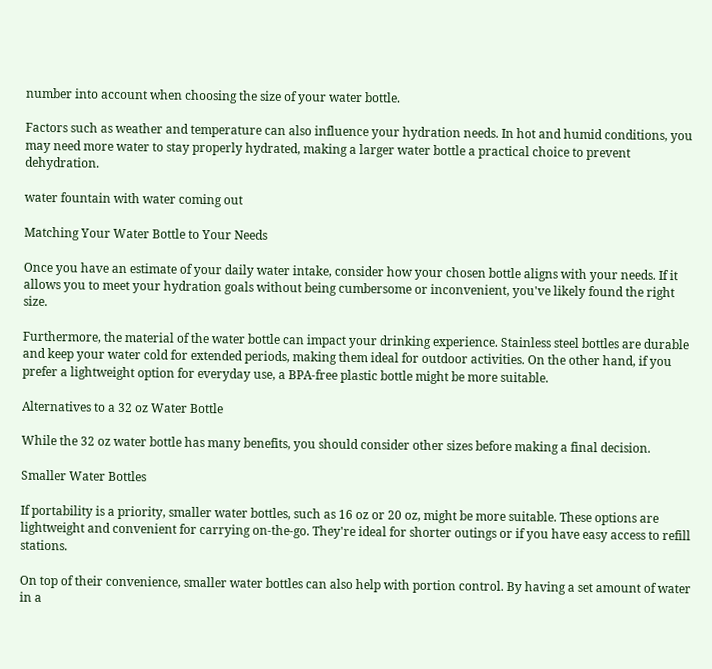number into account when choosing the size of your water bottle.

Factors such as weather and temperature can also influence your hydration needs. In hot and humid conditions, you may need more water to stay properly hydrated, making a larger water bottle a practical choice to prevent dehydration.

water fountain with water coming out

Matching Your Water Bottle to Your Needs

Once you have an estimate of your daily water intake, consider how your chosen bottle aligns with your needs. If it allows you to meet your hydration goals without being cumbersome or inconvenient, you've likely found the right size.

Furthermore, the material of the water bottle can impact your drinking experience. Stainless steel bottles are durable and keep your water cold for extended periods, making them ideal for outdoor activities. On the other hand, if you prefer a lightweight option for everyday use, a BPA-free plastic bottle might be more suitable.

Alternatives to a 32 oz Water Bottle

While the 32 oz water bottle has many benefits, you should consider other sizes before making a final decision.

Smaller Water Bottles

If portability is a priority, smaller water bottles, such as 16 oz or 20 oz, might be more suitable. These options are lightweight and convenient for carrying on-the-go. They're ideal for shorter outings or if you have easy access to refill stations.

On top of their convenience, smaller water bottles can also help with portion control. By having a set amount of water in a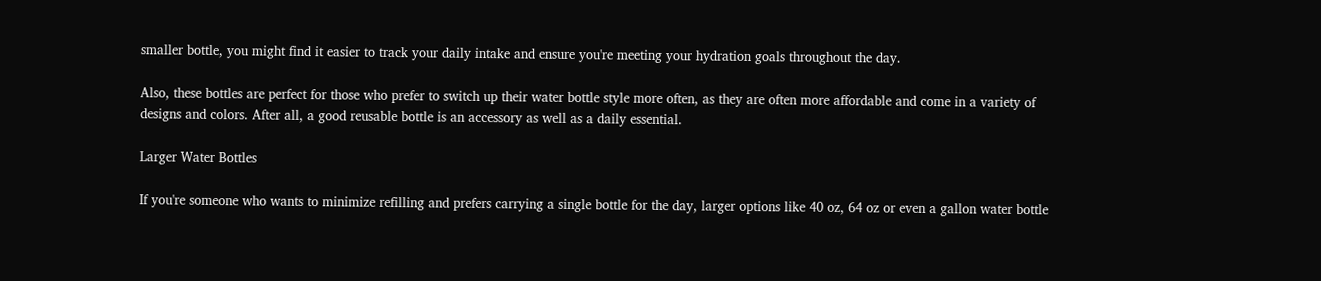smaller bottle, you might find it easier to track your daily intake and ensure you're meeting your hydration goals throughout the day.

Also, these bottles are perfect for those who prefer to switch up their water bottle style more often, as they are often more affordable and come in a variety of designs and colors. After all, a good reusable bottle is an accessory as well as a daily essential.

Larger Water Bottles

If you're someone who wants to minimize refilling and prefers carrying a single bottle for the day, larger options like 40 oz, 64 oz or even a gallon water bottle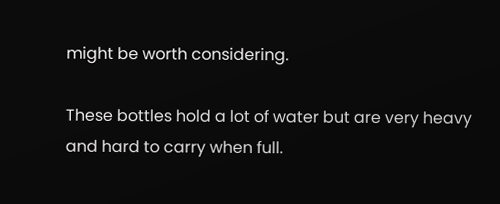might be worth considering.

These bottles hold a lot of water but are very heavy and hard to carry when full.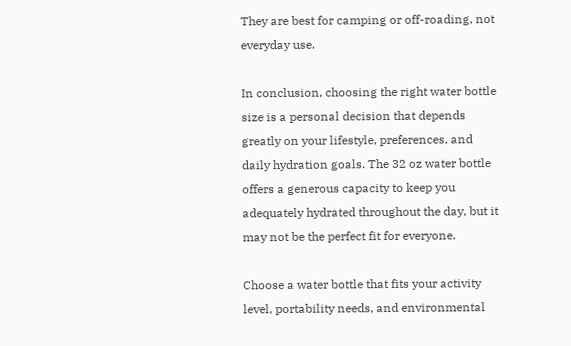They are best for camping or off-roading, not everyday use.

In conclusion, choosing the right water bottle size is a personal decision that depends greatly on your lifestyle, preferences, and daily hydration goals. The 32 oz water bottle offers a generous capacity to keep you adequately hydrated throughout the day, but it may not be the perfect fit for everyone.

Choose a water bottle that fits your activity level, portability needs, and environmental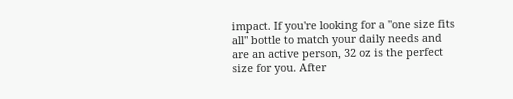impact. If you're looking for a "one size fits all" bottle to match your daily needs and are an active person, 32 oz is the perfect size for you. After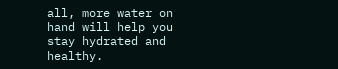all, more water on hand will help you stay hydrated and healthy.